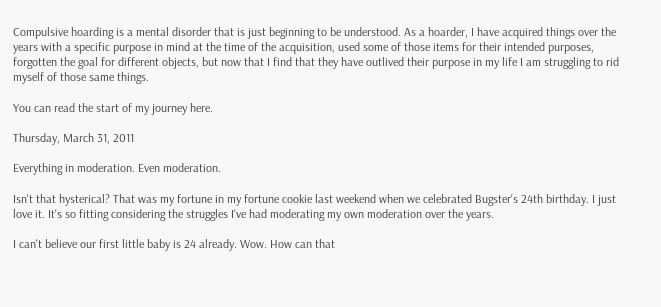Compulsive hoarding is a mental disorder that is just beginning to be understood. As a hoarder, I have acquired things over the years with a specific purpose in mind at the time of the acquisition, used some of those items for their intended purposes, forgotten the goal for different objects, but now that I find that they have outlived their purpose in my life I am struggling to rid myself of those same things.

You can read the start of my journey here.

Thursday, March 31, 2011

Everything in moderation. Even moderation.

Isn't that hysterical? That was my fortune in my fortune cookie last weekend when we celebrated Bugster's 24th birthday. I just love it. It's so fitting considering the struggles I've had moderating my own moderation over the years.

I can't believe our first little baby is 24 already. Wow. How can that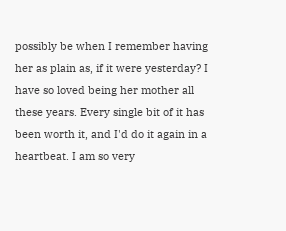possibly be when I remember having her as plain as, if it were yesterday? I have so loved being her mother all these years. Every single bit of it has been worth it, and I'd do it again in a heartbeat. I am so very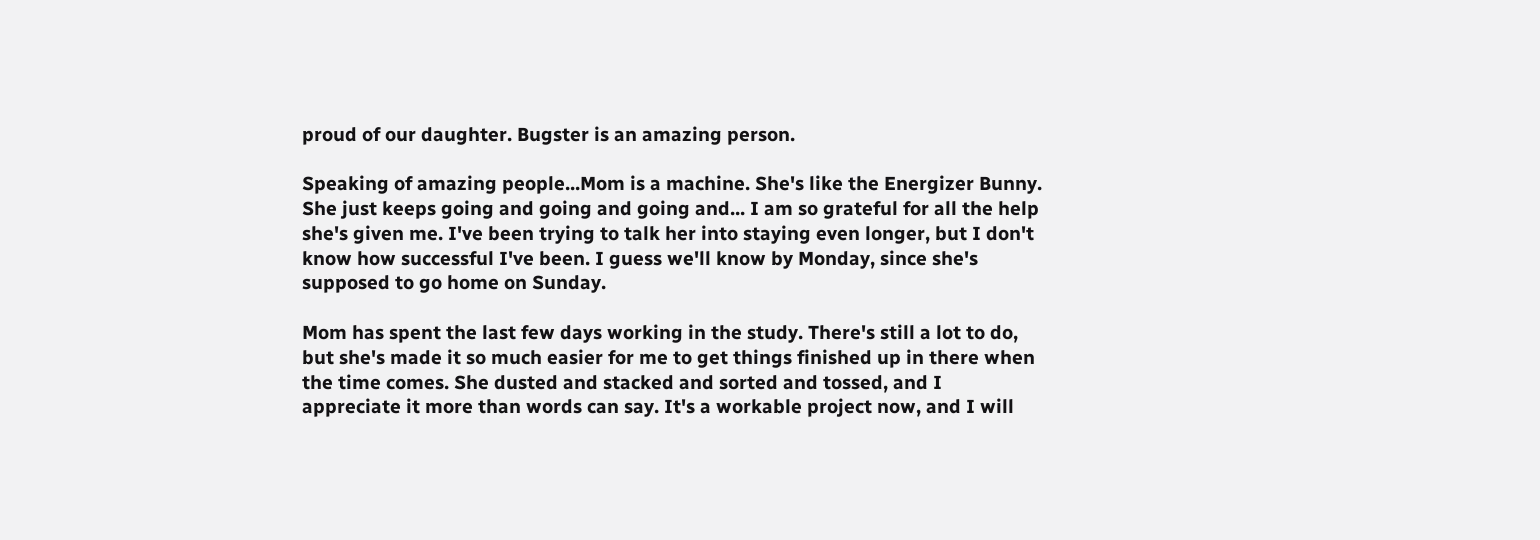proud of our daughter. Bugster is an amazing person.

Speaking of amazing people...Mom is a machine. She's like the Energizer Bunny. She just keeps going and going and going and... I am so grateful for all the help she's given me. I've been trying to talk her into staying even longer, but I don't know how successful I've been. I guess we'll know by Monday, since she's supposed to go home on Sunday.

Mom has spent the last few days working in the study. There's still a lot to do, but she's made it so much easier for me to get things finished up in there when the time comes. She dusted and stacked and sorted and tossed, and I appreciate it more than words can say. It's a workable project now, and I will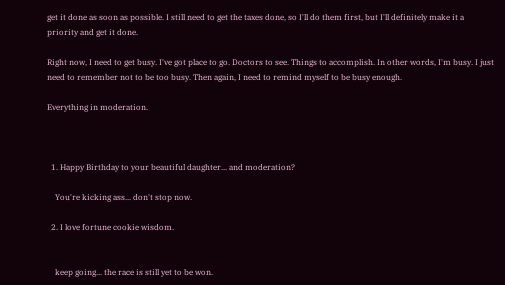get it done as soon as possible. I still need to get the taxes done, so I'll do them first, but I'll definitely make it a priority and get it done.

Right now, I need to get busy. I've got place to go. Doctors to see. Things to accomplish. In other words, I'm busy. I just need to remember not to be too busy. Then again, I need to remind myself to be busy enough.

Everything in moderation.



  1. Happy Birthday to your beautiful daughter... and moderation?

    You're kicking ass... don't stop now.

  2. I love fortune cookie wisdom.


    keep going... the race is still yet to be won.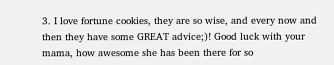3. I love fortune cookies, they are so wise, and every now and then they have some GREAT advice;)! Good luck with your mama, how awesome she has been there for so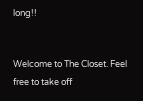long!!


Welcome to The Closet. Feel free to take off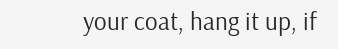your coat, hang it up, if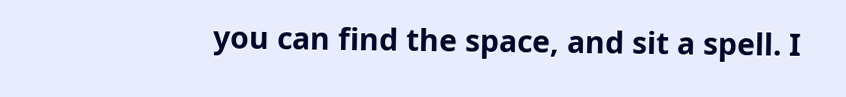you can find the space, and sit a spell. I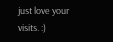just love your visits. :)